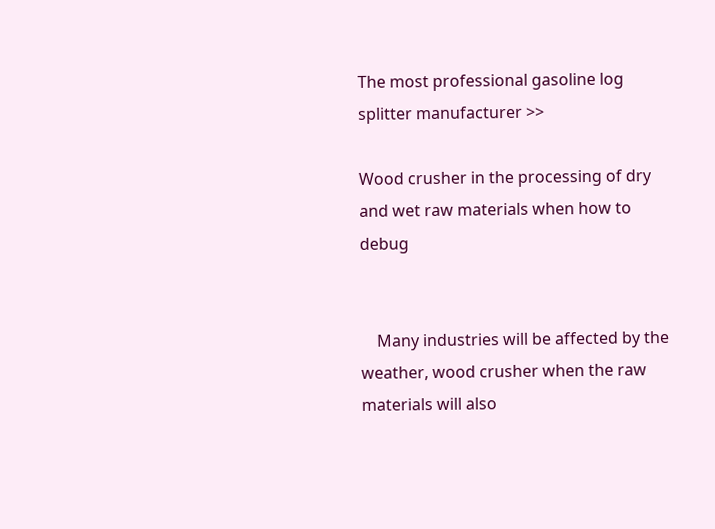The most professional gasoline log splitter manufacturer >>

Wood crusher in the processing of dry and wet raw materials when how to debug


    Many industries will be affected by the weather, wood crusher when the raw materials will also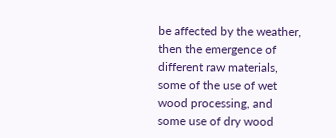be affected by the weather, then the emergence of different raw materials, some of the use of wet wood processing, and some use of dry wood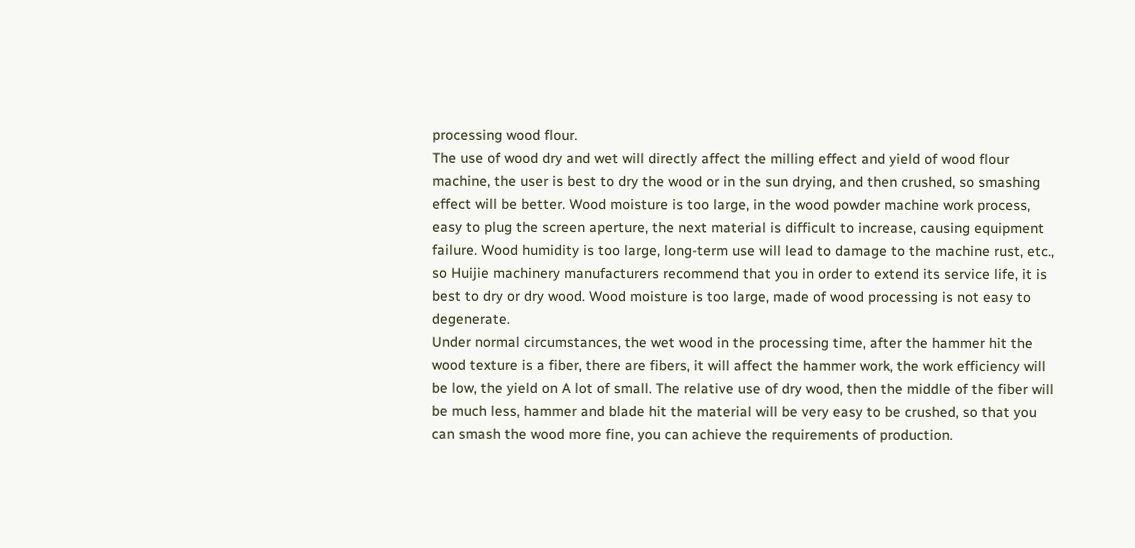processing wood flour.
The use of wood dry and wet will directly affect the milling effect and yield of wood flour machine, the user is best to dry the wood or in the sun drying, and then crushed, so smashing effect will be better. Wood moisture is too large, in the wood powder machine work process, easy to plug the screen aperture, the next material is difficult to increase, causing equipment failure. Wood humidity is too large, long-term use will lead to damage to the machine rust, etc., so Huijie machinery manufacturers recommend that you in order to extend its service life, it is best to dry or dry wood. Wood moisture is too large, made of wood processing is not easy to degenerate.
Under normal circumstances, the wet wood in the processing time, after the hammer hit the wood texture is a fiber, there are fibers, it will affect the hammer work, the work efficiency will be low, the yield on A lot of small. The relative use of dry wood, then the middle of the fiber will be much less, hammer and blade hit the material will be very easy to be crushed, so that you can smash the wood more fine, you can achieve the requirements of production.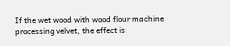If the wet wood with wood flour machine processing velvet, the effect is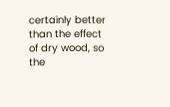certainly better than the effect of dry wood, so the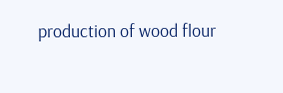production of wood flour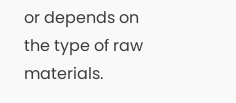or depends on the type of raw materials.